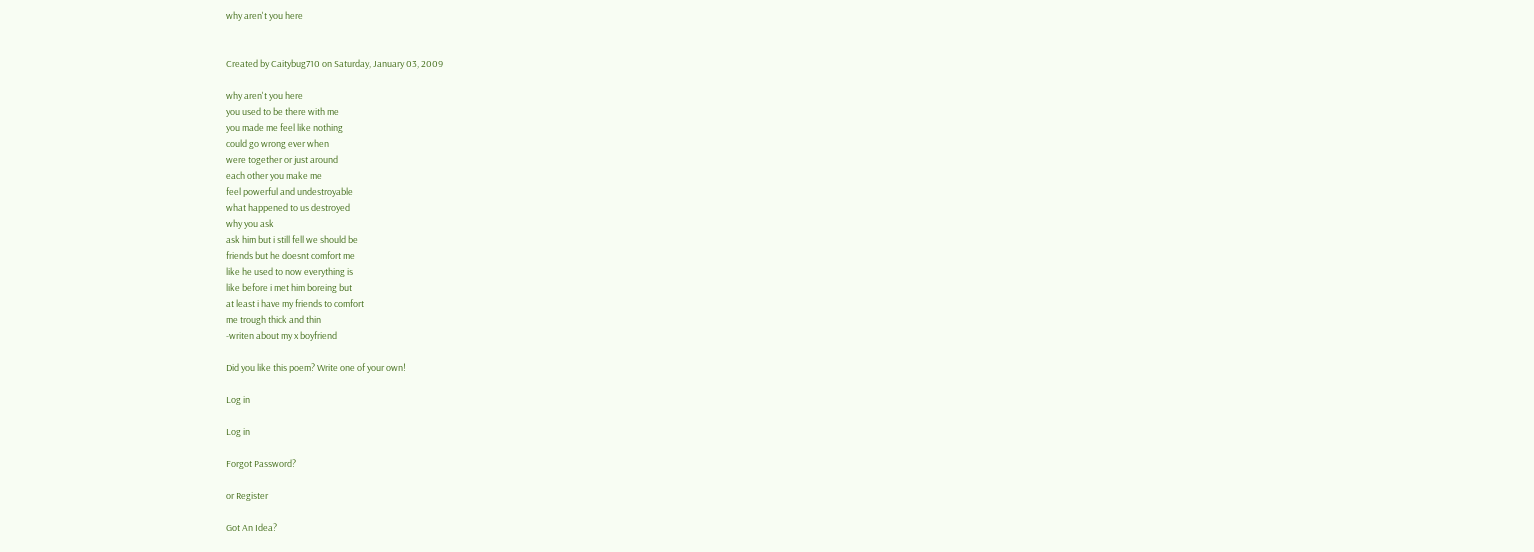why aren't you here


Created by Caitybug710 on Saturday, January 03, 2009

why aren't you here
you used to be there with me
you made me feel like nothing
could go wrong ever when
were together or just around
each other you make me
feel powerful and undestroyable
what happened to us destroyed
why you ask
ask him but i still fell we should be
friends but he doesnt comfort me
like he used to now everything is
like before i met him boreing but
at least i have my friends to comfort
me trough thick and thin
-writen about my x boyfriend

Did you like this poem? Write one of your own!

Log in

Log in

Forgot Password?

or Register

Got An Idea?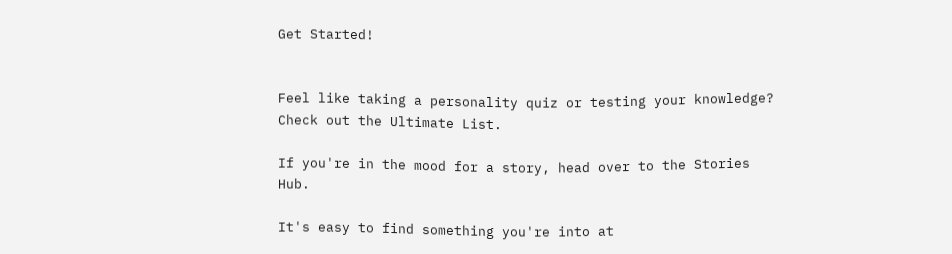Get Started!


Feel like taking a personality quiz or testing your knowledge? Check out the Ultimate List.

If you're in the mood for a story, head over to the Stories Hub.

It's easy to find something you're into at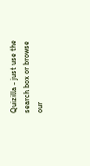Quizilla - just use the search box or browse our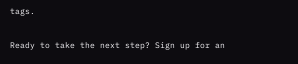tags.

Ready to take the next step? Sign up for an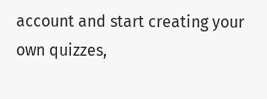account and start creating your own quizzes,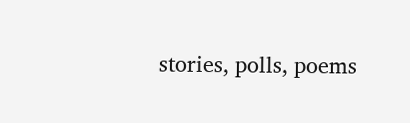stories, polls, poems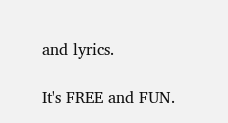and lyrics.

It's FREE and FUN.